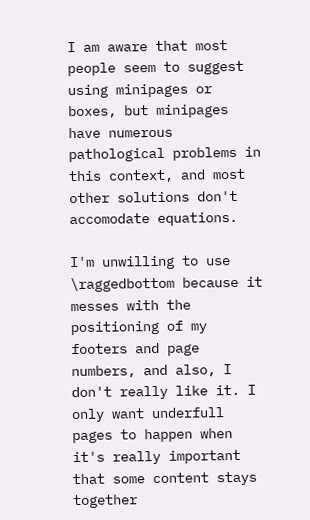I am aware that most people seem to suggest using minipages or boxes, but minipages have numerous pathological problems in this context, and most other solutions don't accomodate equations.

I'm unwilling to use \raggedbottom because it messes with the positioning of my footers and page numbers, and also, I don't really like it. I only want underfull pages to happen when it's really important that some content stays together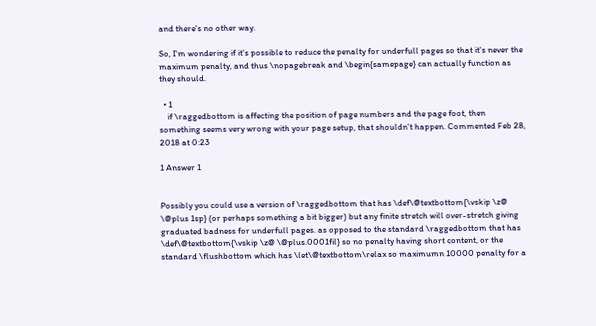and there's no other way.

So, I'm wondering if it's possible to reduce the penalty for underfull pages so that it's never the maximum penalty, and thus \nopagebreak and \begin{samepage} can actually function as they should.

  • 1
    if \raggedbottom is affecting the position of page numbers and the page foot, then something seems very wrong with your page setup, that shouldn't happen. Commented Feb 28, 2018 at 0:23

1 Answer 1


Possibly you could use a version of \raggedbottom that has \def\@textbottom{\vskip \z@ \@plus 1sp} (or perhaps something a bit bigger) but any finite stretch will over-stretch giving graduated badness for underfull pages. as opposed to the standard \raggedbottom that has \def\@textbottom{\vskip \z@ \@plus.0001fil} so no penalty having short content, or the standard \flushbottom which has \let\@textbottom\relax so maximumn 10000 penalty for a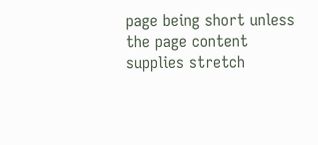page being short unless the page content supplies stretch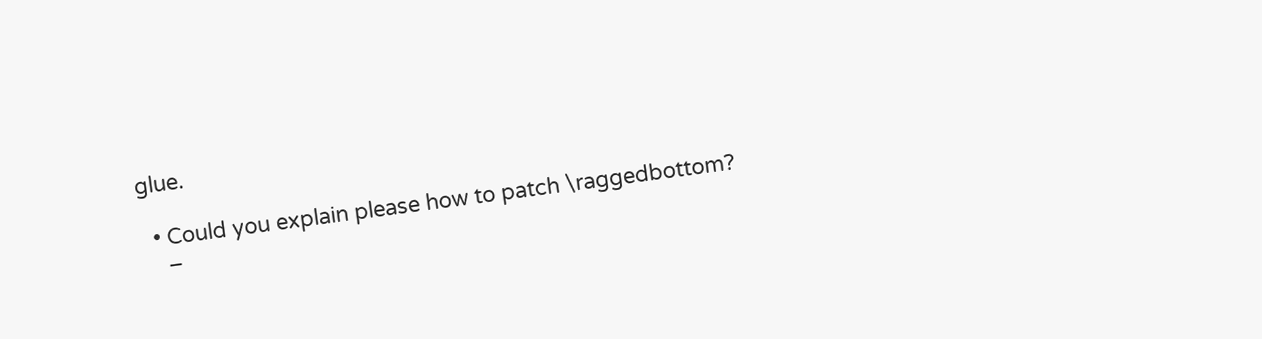glue.

  • Could you explain please how to patch \raggedbottom?
    –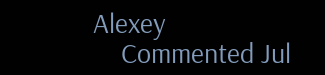Alexey
    Commented Jul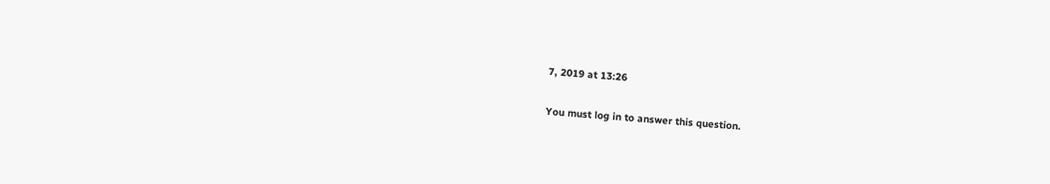7, 2019 at 13:26

You must log in to answer this question.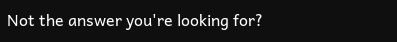Not the answer you're looking for?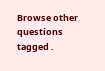Browse other questions tagged .